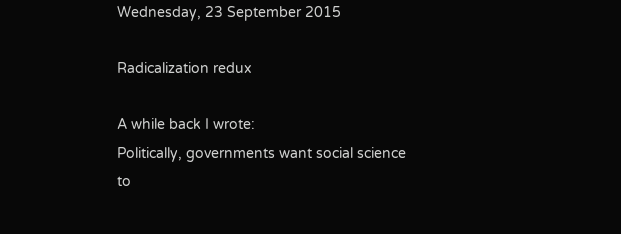Wednesday, 23 September 2015

Radicalization redux

A while back I wrote:
Politically, governments want social science to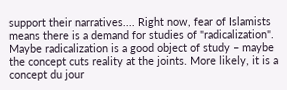support their narratives.... Right now, fear of Islamists means there is a demand for studies of "radicalization". Maybe radicalization is a good object of study – maybe the concept cuts reality at the joints. More likely, it is a concept du jour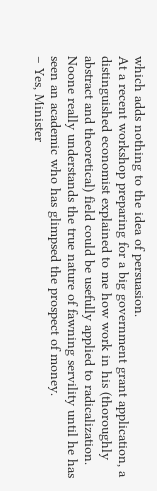which adds nothing to the idea of persuasion.
At a recent workshop preparing for a big government grant application, a distinguished economist explained to me how work in his (thoroughly abstract and theoretical) field could be usefully applied to radicalization.
Noone really understands the true nature of fawning servility until he has seen an academic who has glimpsed the prospect of money.
– Yes, Minister